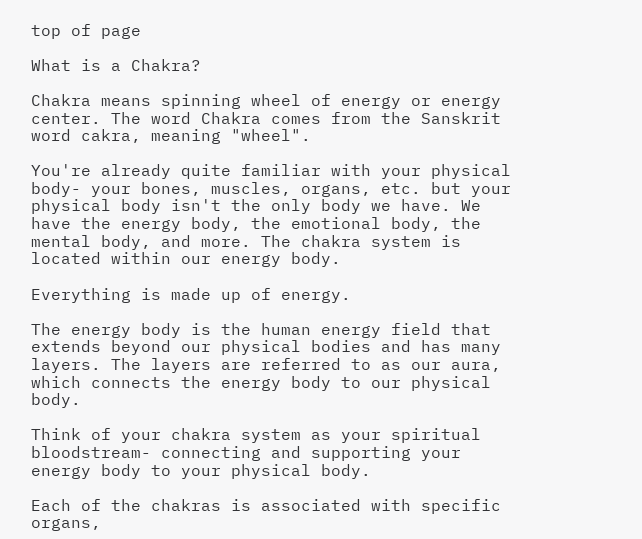top of page

What is a Chakra?

Chakra means spinning wheel of energy or energy center. The word Chakra comes from the Sanskrit word cakra, meaning "wheel".

You're already quite familiar with your physical body- your bones, muscles, organs, etc. but your physical body isn't the only body we have. We have the energy body, the emotional body, the mental body, and more. The chakra system is located within our energy body.

Everything is made up of energy.

The energy body is the human energy field that extends beyond our physical bodies and has many layers. The layers are referred to as our aura, which connects the energy body to our physical body.

Think of your chakra system as your spiritual bloodstream- connecting and supporting your energy body to your physical body.

Each of the chakras is associated with specific organs,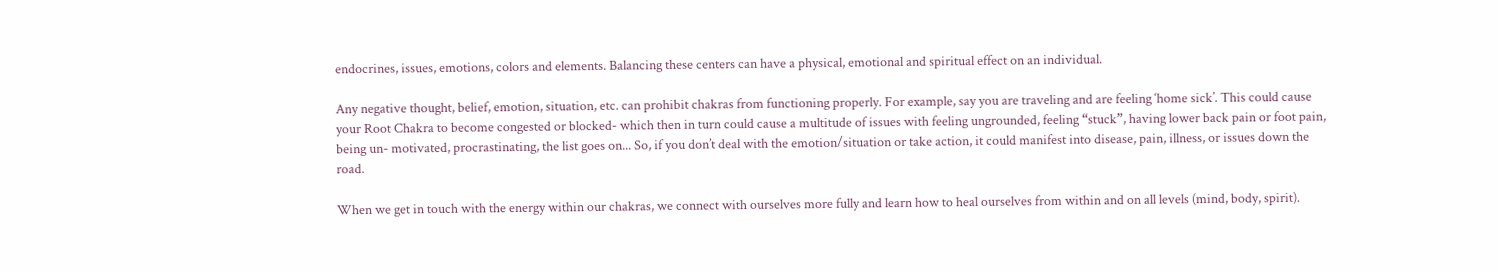endocrines, issues, emotions, colors and elements. Balancing these centers can have a physical, emotional and spiritual effect on an individual.

Any negative thought, belief, emotion, situation, etc. can prohibit chakras from functioning properly. For example, say you are traveling and are feeling ‘home sick’. This could cause your Root Chakra to become congested or blocked- which then in turn could cause a multitude of issues with feeling ungrounded, feeling “stuck”, having lower back pain or foot pain, being un- motivated, procrastinating, the list goes on... So, if you don’t deal with the emotion/situation or take action, it could manifest into disease, pain, illness, or issues down the road.

When we get in touch with the energy within our chakras, we connect with ourselves more fully and learn how to heal ourselves from within and on all levels (mind, body, spirit).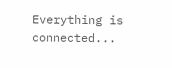Everything is connected...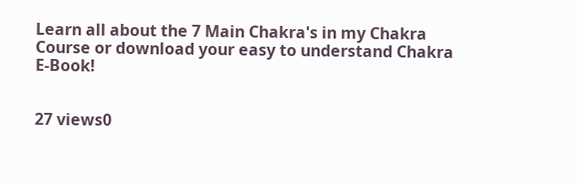Learn all about the 7 Main Chakra's in my Chakra Course or download your easy to understand Chakra E-Book!


27 views0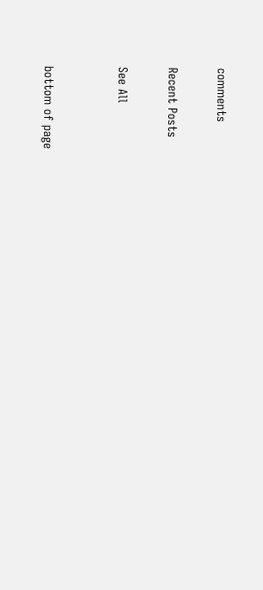comments

Recent Posts

See All


bottom of page